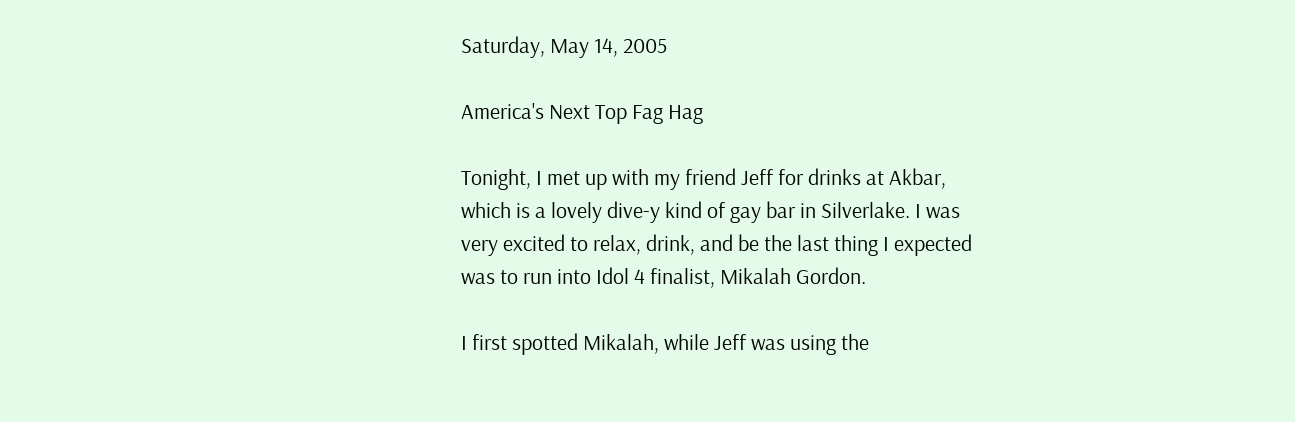Saturday, May 14, 2005

America's Next Top Fag Hag

Tonight, I met up with my friend Jeff for drinks at Akbar, which is a lovely dive-y kind of gay bar in Silverlake. I was very excited to relax, drink, and be the last thing I expected was to run into Idol 4 finalist, Mikalah Gordon.

I first spotted Mikalah, while Jeff was using the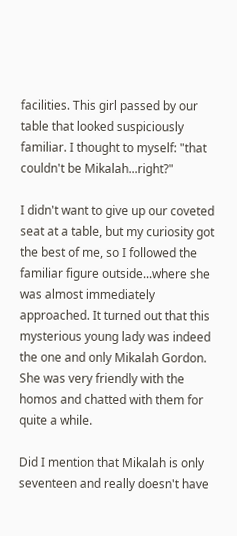facilities. This girl passed by our table that looked suspiciously familiar. I thought to myself: "that couldn't be Mikalah...right?"

I didn't want to give up our coveted seat at a table, but my curiosity got the best of me, so I followed the familiar figure outside...where she was almost immediately approached. It turned out that this mysterious young lady was indeed the one and only Mikalah Gordon. She was very friendly with the homos and chatted with them for quite a while.

Did I mention that Mikalah is only seventeen and really doesn't have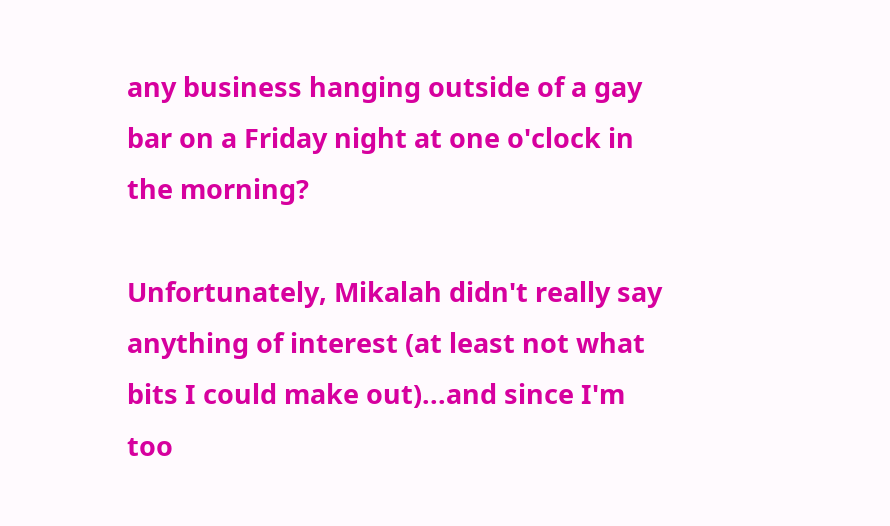any business hanging outside of a gay bar on a Friday night at one o'clock in the morning?

Unfortunately, Mikalah didn't really say anything of interest (at least not what bits I could make out)...and since I'm too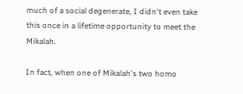much of a social degenerate, I didn't even take this once in a lifetime opportunity to meet the Mikalah.

In fact, when one of Mikalah's two homo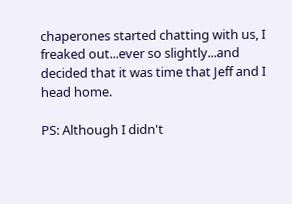chaperones started chatting with us, I freaked out...ever so slightly...and decided that it was time that Jeff and I head home.

PS: Although I didn't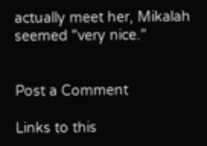actually meet her, Mikalah seemed "very nice."


Post a Comment

Links to this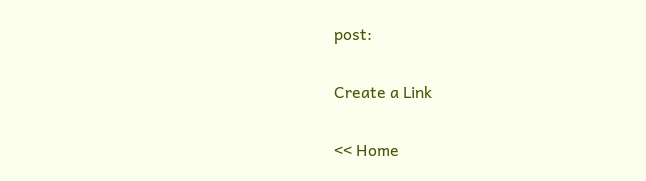post:

Create a Link

<< Home